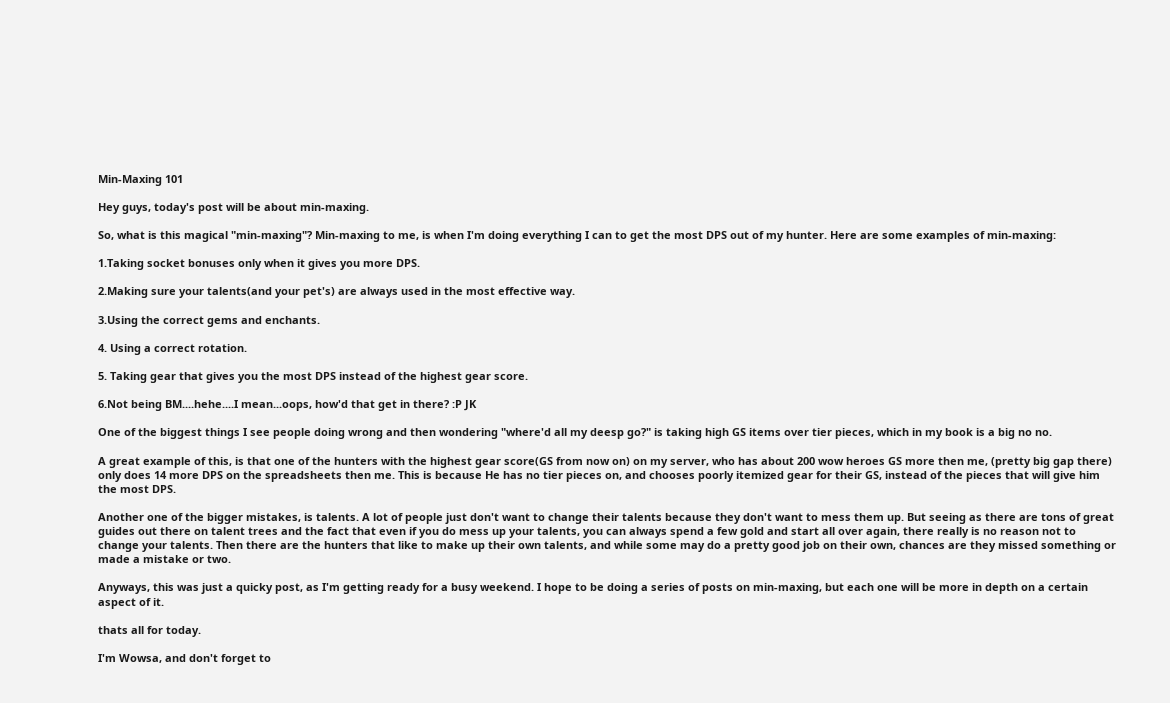Min-Maxing 101

Hey guys, today's post will be about min-maxing.

So, what is this magical "min-maxing"? Min-maxing to me, is when I'm doing everything I can to get the most DPS out of my hunter. Here are some examples of min-maxing:

1.Taking socket bonuses only when it gives you more DPS.

2.Making sure your talents(and your pet's) are always used in the most effective way.

3.Using the correct gems and enchants.

4. Using a correct rotation.

5. Taking gear that gives you the most DPS instead of the highest gear score.

6.Not being BM....hehe....I mean...oops, how'd that get in there? :P JK

One of the biggest things I see people doing wrong and then wondering "where'd all my deesp go?" is taking high GS items over tier pieces, which in my book is a big no no.

A great example of this, is that one of the hunters with the highest gear score(GS from now on) on my server, who has about 200 wow heroes GS more then me, (pretty big gap there) only does 14 more DPS on the spreadsheets then me. This is because He has no tier pieces on, and chooses poorly itemized gear for their GS, instead of the pieces that will give him the most DPS.

Another one of the bigger mistakes, is talents. A lot of people just don't want to change their talents because they don't want to mess them up. But seeing as there are tons of great guides out there on talent trees and the fact that even if you do mess up your talents, you can always spend a few gold and start all over again, there really is no reason not to change your talents. Then there are the hunters that like to make up their own talents, and while some may do a pretty good job on their own, chances are they missed something or made a mistake or two.

Anyways, this was just a quicky post, as I'm getting ready for a busy weekend. I hope to be doing a series of posts on min-maxing, but each one will be more in depth on a certain aspect of it.

thats all for today.

I'm Wowsa, and don't forget to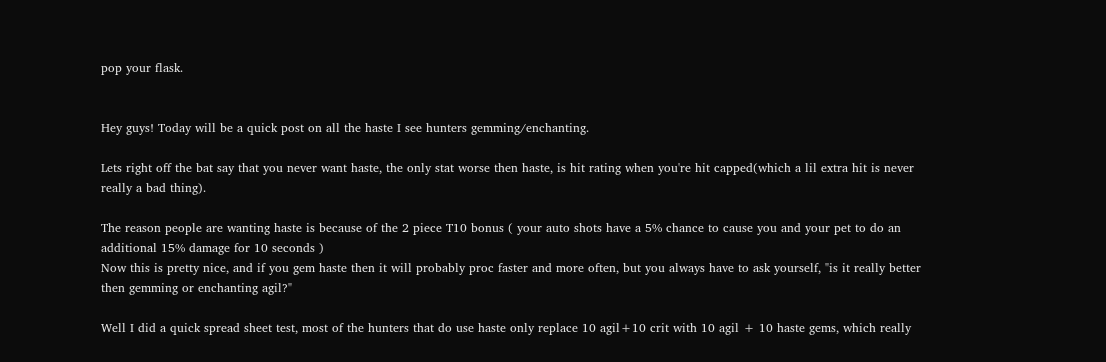pop your flask.


Hey guys! Today will be a quick post on all the haste I see hunters gemming/enchanting.

Lets right off the bat say that you never want haste, the only stat worse then haste, is hit rating when you're hit capped(which a lil extra hit is never really a bad thing).

The reason people are wanting haste is because of the 2 piece T10 bonus ( your auto shots have a 5% chance to cause you and your pet to do an additional 15% damage for 10 seconds )
Now this is pretty nice, and if you gem haste then it will probably proc faster and more often, but you always have to ask yourself, "is it really better then gemming or enchanting agil?"

Well I did a quick spread sheet test, most of the hunters that do use haste only replace 10 agil+10 crit with 10 agil + 10 haste gems, which really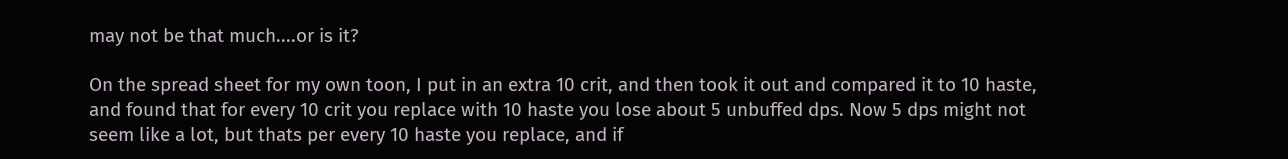may not be that much....or is it?

On the spread sheet for my own toon, I put in an extra 10 crit, and then took it out and compared it to 10 haste, and found that for every 10 crit you replace with 10 haste you lose about 5 unbuffed dps. Now 5 dps might not seem like a lot, but thats per every 10 haste you replace, and if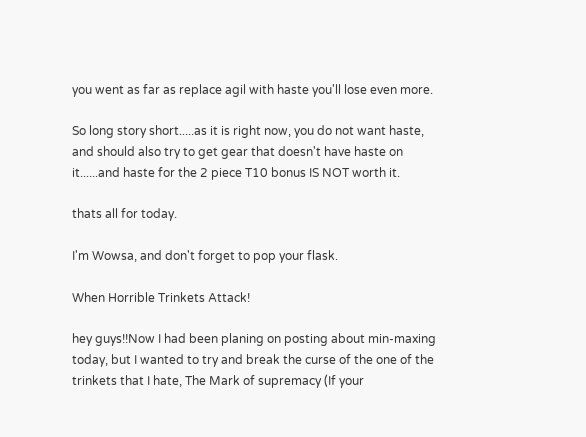you went as far as replace agil with haste you'll lose even more.

So long story short.....as it is right now, you do not want haste, and should also try to get gear that doesn't have haste on it......and haste for the 2 piece T10 bonus IS NOT worth it.

thats all for today.

I'm Wowsa, and don't forget to pop your flask.

When Horrible Trinkets Attack!

hey guys!!Now I had been planing on posting about min-maxing today, but I wanted to try and break the curse of the one of the trinkets that I hate, The Mark of supremacy (If your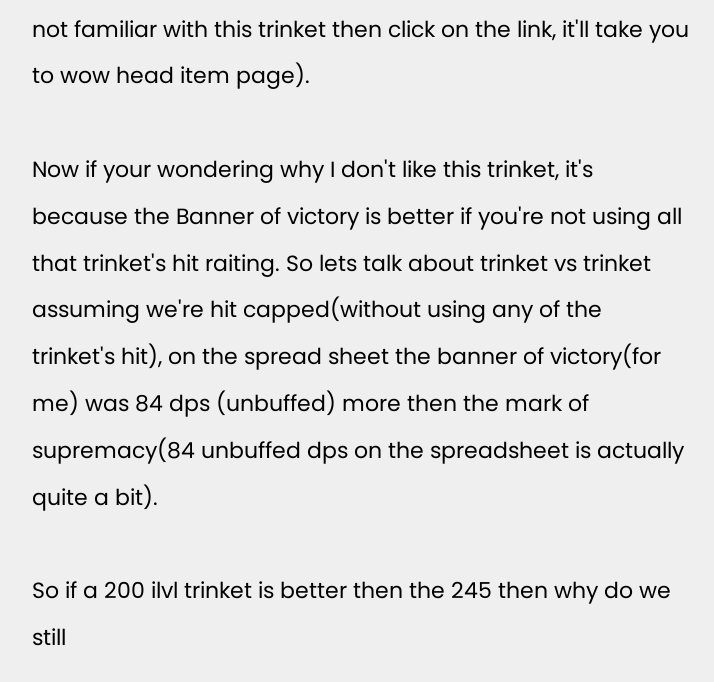not familiar with this trinket then click on the link, it'll take you to wow head item page).

Now if your wondering why I don't like this trinket, it's because the Banner of victory is better if you're not using all that trinket's hit raiting. So lets talk about trinket vs trinket assuming we're hit capped(without using any of the trinket's hit), on the spread sheet the banner of victory(for me) was 84 dps (unbuffed) more then the mark of supremacy(84 unbuffed dps on the spreadsheet is actually quite a bit).

So if a 200 ilvl trinket is better then the 245 then why do we still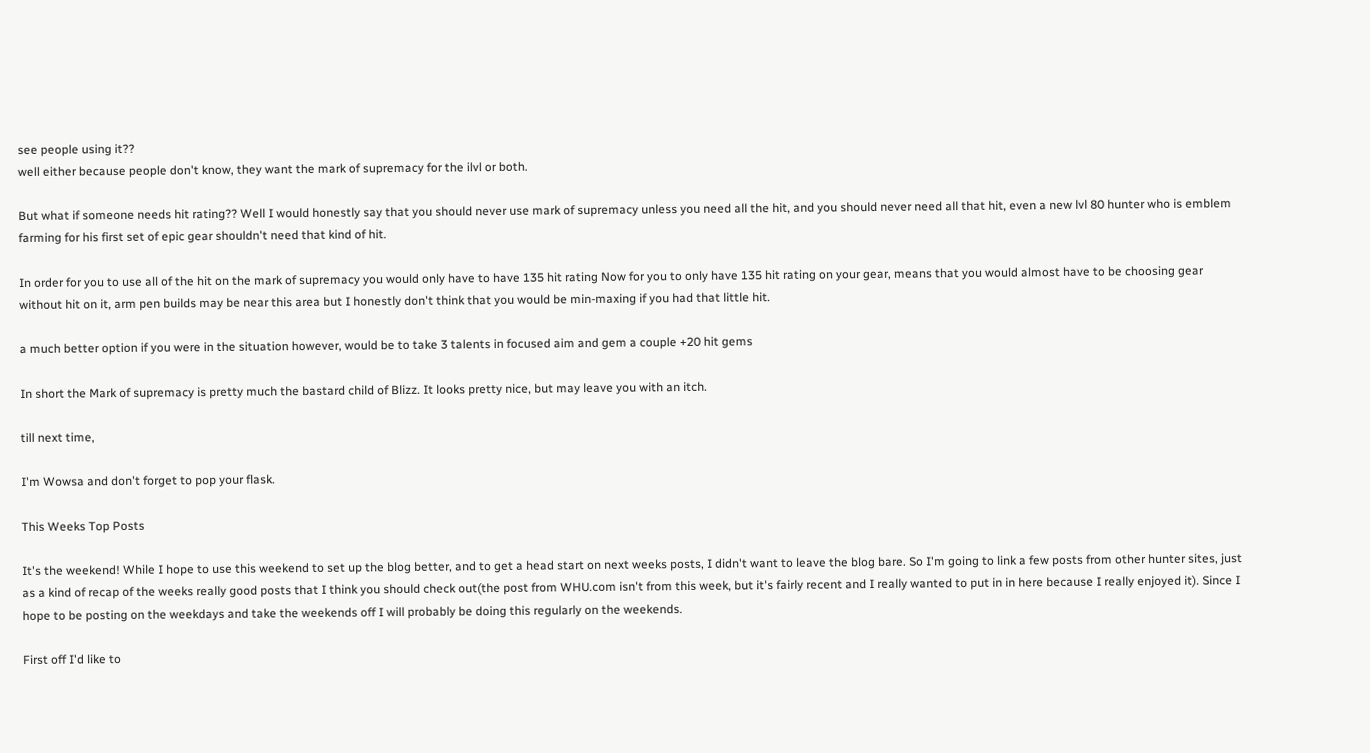see people using it??
well either because people don't know, they want the mark of supremacy for the ilvl or both.

But what if someone needs hit rating?? Well I would honestly say that you should never use mark of supremacy unless you need all the hit, and you should never need all that hit, even a new lvl 80 hunter who is emblem farming for his first set of epic gear shouldn't need that kind of hit.

In order for you to use all of the hit on the mark of supremacy you would only have to have 135 hit rating Now for you to only have 135 hit rating on your gear, means that you would almost have to be choosing gear without hit on it, arm pen builds may be near this area but I honestly don't think that you would be min-maxing if you had that little hit.

a much better option if you were in the situation however, would be to take 3 talents in focused aim and gem a couple +20 hit gems

In short the Mark of supremacy is pretty much the bastard child of Blizz. It looks pretty nice, but may leave you with an itch.

till next time,

I'm Wowsa and don't forget to pop your flask.

This Weeks Top Posts

It's the weekend! While I hope to use this weekend to set up the blog better, and to get a head start on next weeks posts, I didn't want to leave the blog bare. So I'm going to link a few posts from other hunter sites, just as a kind of recap of the weeks really good posts that I think you should check out(the post from WHU.com isn't from this week, but it's fairly recent and I really wanted to put in in here because I really enjoyed it). Since I hope to be posting on the weekdays and take the weekends off I will probably be doing this regularly on the weekends.

First off I'd like to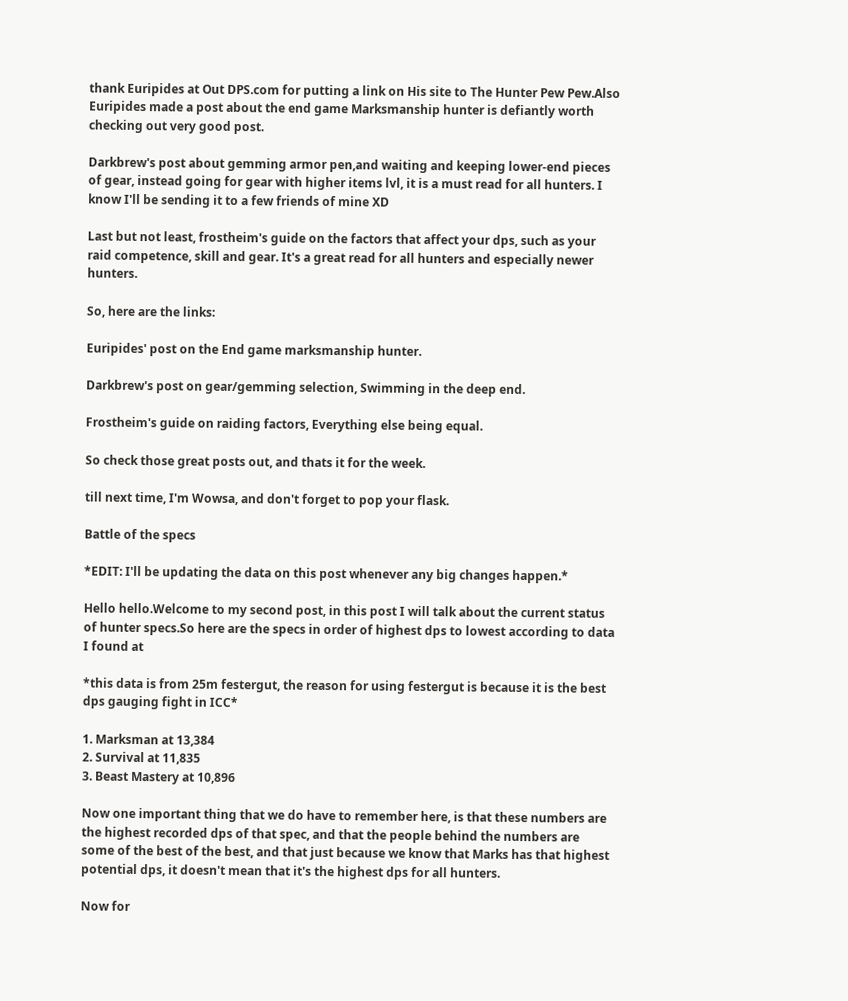thank Euripides at Out DPS.com for putting a link on His site to The Hunter Pew Pew.Also Euripides made a post about the end game Marksmanship hunter is defiantly worth checking out very good post.

Darkbrew's post about gemming armor pen,and waiting and keeping lower-end pieces of gear, instead going for gear with higher items lvl, it is a must read for all hunters. I know I'll be sending it to a few friends of mine XD

Last but not least, frostheim's guide on the factors that affect your dps, such as your raid competence, skill and gear. It's a great read for all hunters and especially newer hunters.

So, here are the links:

Euripides' post on the End game marksmanship hunter.

Darkbrew's post on gear/gemming selection, Swimming in the deep end.

Frostheim's guide on raiding factors, Everything else being equal.

So check those great posts out, and thats it for the week.

till next time, I'm Wowsa, and don't forget to pop your flask.

Battle of the specs

*EDIT: I'll be updating the data on this post whenever any big changes happen.*

Hello hello.Welcome to my second post, in this post I will talk about the current status of hunter specs.So here are the specs in order of highest dps to lowest according to data I found at

*this data is from 25m festergut, the reason for using festergut is because it is the best dps gauging fight in ICC*

1. Marksman at 13,384
2. Survival at 11,835
3. Beast Mastery at 10,896

Now one important thing that we do have to remember here, is that these numbers are the highest recorded dps of that spec, and that the people behind the numbers are some of the best of the best, and that just because we know that Marks has that highest potential dps, it doesn't mean that it's the highest dps for all hunters.

Now for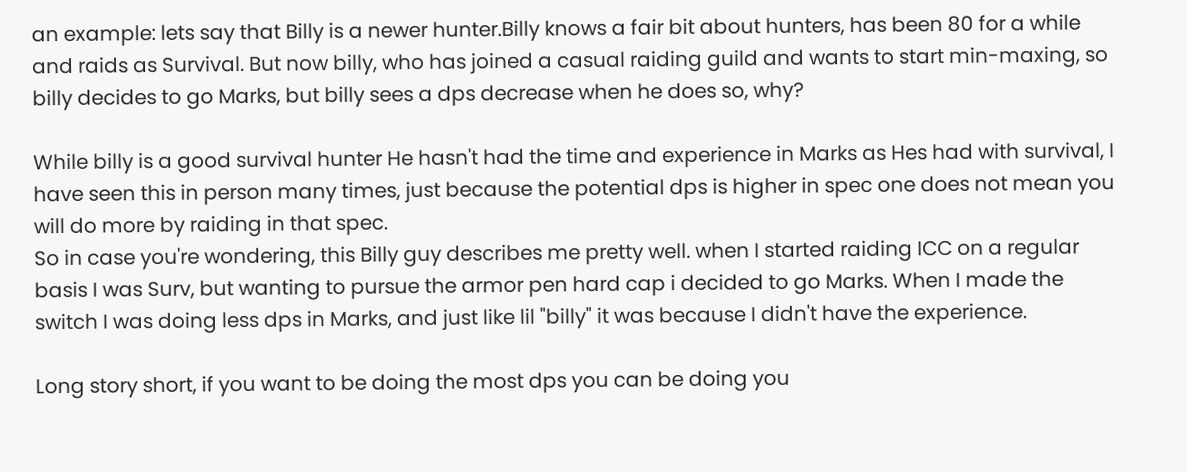an example: lets say that Billy is a newer hunter.Billy knows a fair bit about hunters, has been 80 for a while and raids as Survival. But now billy, who has joined a casual raiding guild and wants to start min-maxing, so billy decides to go Marks, but billy sees a dps decrease when he does so, why?

While billy is a good survival hunter He hasn't had the time and experience in Marks as Hes had with survival, I have seen this in person many times, just because the potential dps is higher in spec one does not mean you will do more by raiding in that spec.
So in case you're wondering, this Billy guy describes me pretty well. when I started raiding ICC on a regular basis I was Surv, but wanting to pursue the armor pen hard cap i decided to go Marks. When I made the switch I was doing less dps in Marks, and just like lil "billy" it was because I didn't have the experience.

Long story short, if you want to be doing the most dps you can be doing you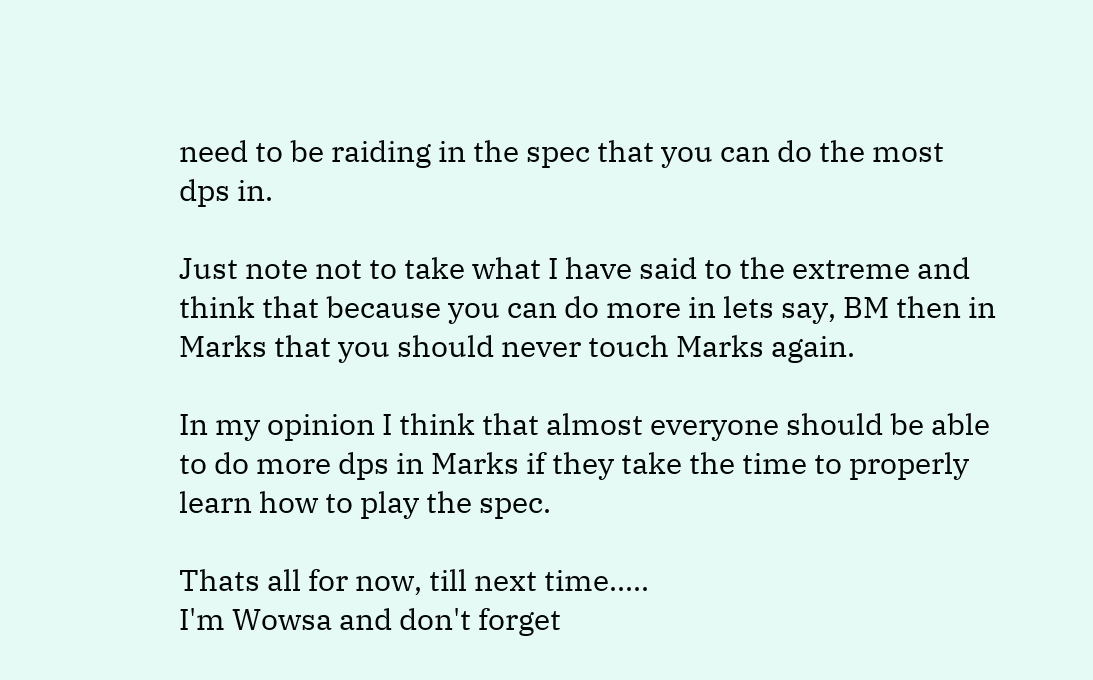need to be raiding in the spec that you can do the most dps in.

Just note not to take what I have said to the extreme and think that because you can do more in lets say, BM then in Marks that you should never touch Marks again.

In my opinion I think that almost everyone should be able to do more dps in Marks if they take the time to properly learn how to play the spec.

Thats all for now, till next time.....
I'm Wowsa and don't forget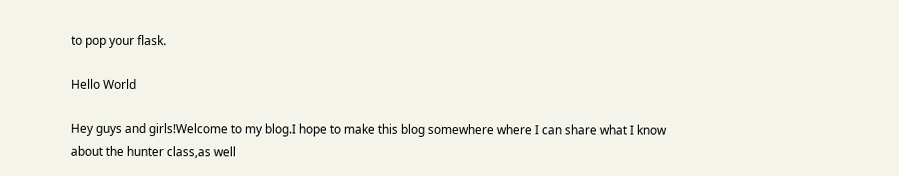to pop your flask.

Hello World

Hey guys and girls!Welcome to my blog.I hope to make this blog somewhere where I can share what I know about the hunter class,as well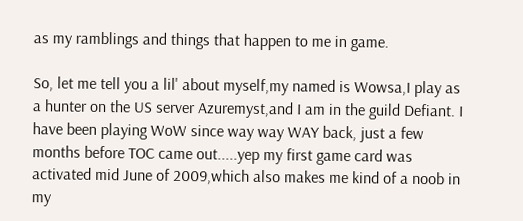as my ramblings and things that happen to me in game.

So, let me tell you a lil' about myself,my named is Wowsa,I play as a hunter on the US server Azuremyst,and I am in the guild Defiant. I have been playing WoW since way way WAY back, just a few months before TOC came out.....yep my first game card was activated mid June of 2009,which also makes me kind of a noob in my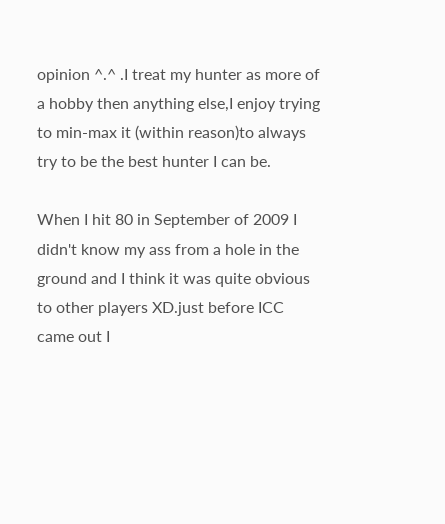opinion ^.^ .I treat my hunter as more of a hobby then anything else,I enjoy trying to min-max it (within reason)to always try to be the best hunter I can be.

When I hit 80 in September of 2009 I didn't know my ass from a hole in the ground and I think it was quite obvious to other players XD.just before ICC came out I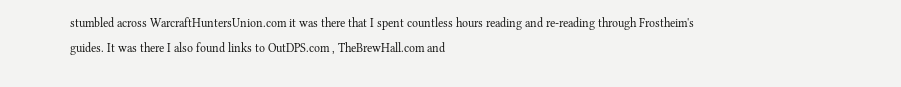stumbled across WarcraftHuntersUnion.com it was there that I spent countless hours reading and re-reading through Frostheim's guides. It was there I also found links to OutDPS.com , TheBrewHall.com and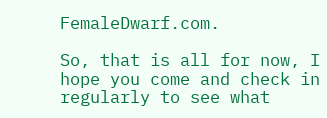FemaleDwarf.com.

So, that is all for now, I hope you come and check in regularly to see what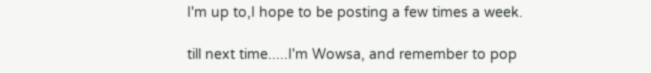I'm up to,I hope to be posting a few times a week.

till next time.....I'm Wowsa, and remember to pop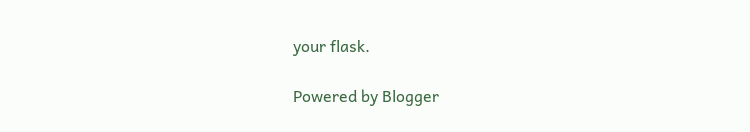your flask.

Powered by Blogger